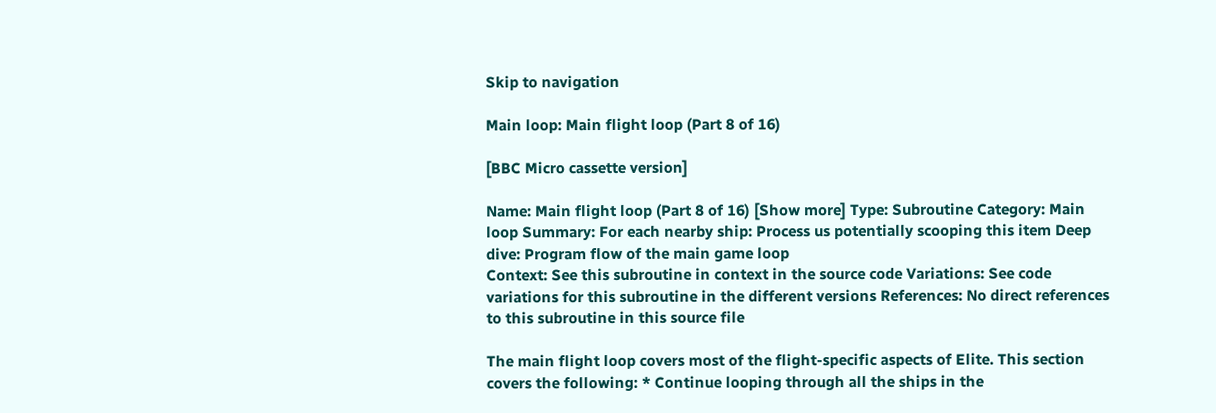Skip to navigation

Main loop: Main flight loop (Part 8 of 16)

[BBC Micro cassette version]

Name: Main flight loop (Part 8 of 16) [Show more] Type: Subroutine Category: Main loop Summary: For each nearby ship: Process us potentially scooping this item Deep dive: Program flow of the main game loop
Context: See this subroutine in context in the source code Variations: See code variations for this subroutine in the different versions References: No direct references to this subroutine in this source file

The main flight loop covers most of the flight-specific aspects of Elite. This section covers the following: * Continue looping through all the ships in the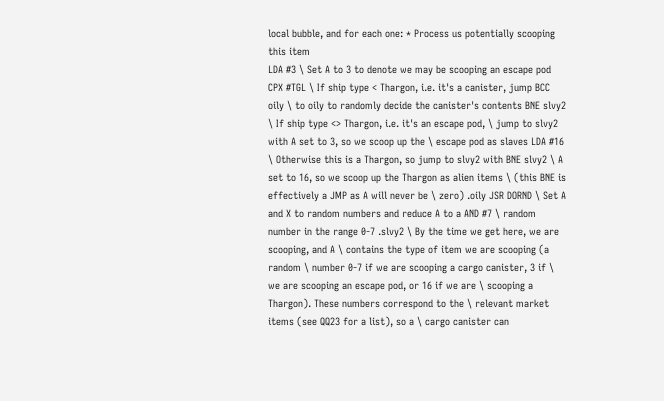local bubble, and for each one: * Process us potentially scooping this item
LDA #3 \ Set A to 3 to denote we may be scooping an escape pod CPX #TGL \ If ship type < Thargon, i.e. it's a canister, jump BCC oily \ to oily to randomly decide the canister's contents BNE slvy2 \ If ship type <> Thargon, i.e. it's an escape pod, \ jump to slvy2 with A set to 3, so we scoop up the \ escape pod as slaves LDA #16 \ Otherwise this is a Thargon, so jump to slvy2 with BNE slvy2 \ A set to 16, so we scoop up the Thargon as alien items \ (this BNE is effectively a JMP as A will never be \ zero) .oily JSR DORND \ Set A and X to random numbers and reduce A to a AND #7 \ random number in the range 0-7 .slvy2 \ By the time we get here, we are scooping, and A \ contains the type of item we are scooping (a random \ number 0-7 if we are scooping a cargo canister, 3 if \ we are scooping an escape pod, or 16 if we are \ scooping a Thargon). These numbers correspond to the \ relevant market items (see QQ23 for a list), so a \ cargo canister can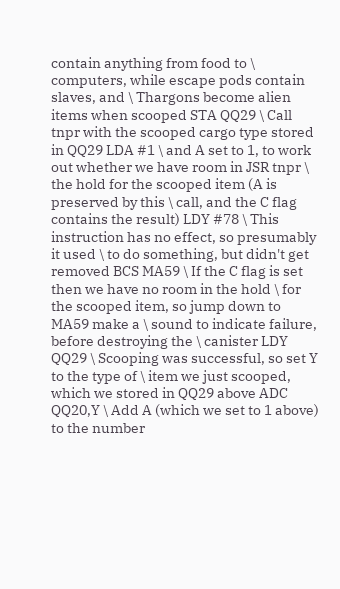contain anything from food to \ computers, while escape pods contain slaves, and \ Thargons become alien items when scooped STA QQ29 \ Call tnpr with the scooped cargo type stored in QQ29 LDA #1 \ and A set to 1, to work out whether we have room in JSR tnpr \ the hold for the scooped item (A is preserved by this \ call, and the C flag contains the result) LDY #78 \ This instruction has no effect, so presumably it used \ to do something, but didn't get removed BCS MA59 \ If the C flag is set then we have no room in the hold \ for the scooped item, so jump down to MA59 make a \ sound to indicate failure, before destroying the \ canister LDY QQ29 \ Scooping was successful, so set Y to the type of \ item we just scooped, which we stored in QQ29 above ADC QQ20,Y \ Add A (which we set to 1 above) to the number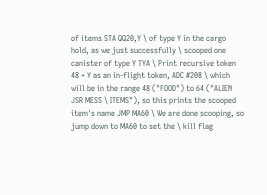of items STA QQ20,Y \ of type Y in the cargo hold, as we just successfully \ scooped one canister of type Y TYA \ Print recursive token 48 + Y as an in-flight token, ADC #208 \ which will be in the range 48 ("FOOD") to 64 ("ALIEN JSR MESS \ ITEMS"), so this prints the scooped item's name JMP MA60 \ We are done scooping, so jump down to MA60 to set the \ kill flag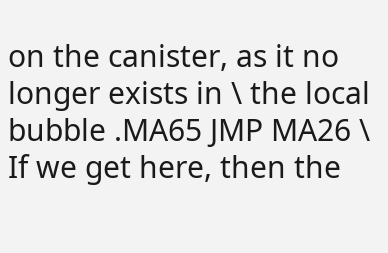on the canister, as it no longer exists in \ the local bubble .MA65 JMP MA26 \ If we get here, then the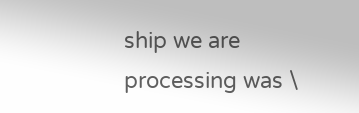ship we are processing was \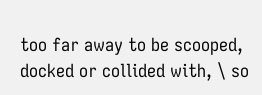too far away to be scooped, docked or collided with, \ so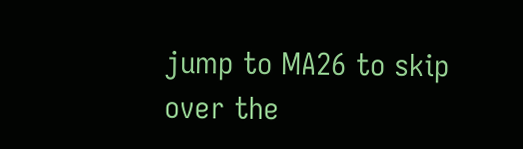jump to MA26 to skip over the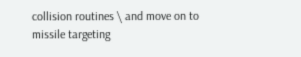collision routines \ and move on to missile targeting